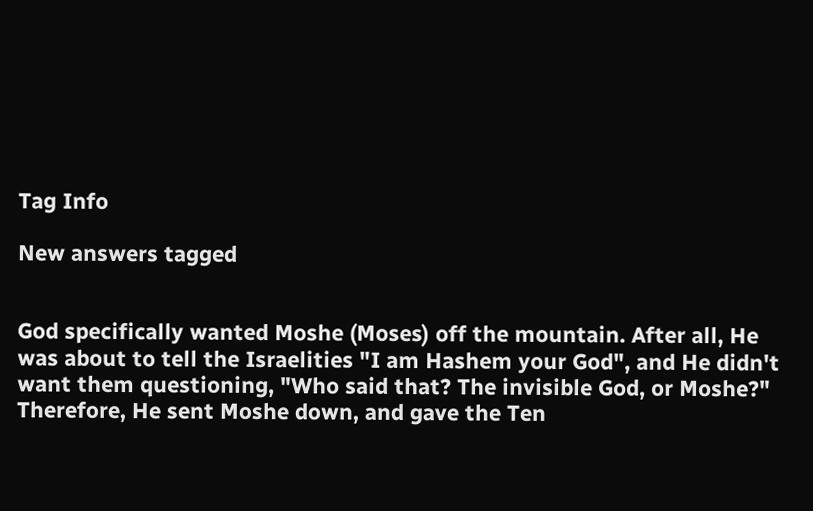Tag Info

New answers tagged


God specifically wanted Moshe (Moses) off the mountain. After all, He was about to tell the Israelities "I am Hashem your God", and He didn't want them questioning, "Who said that? The invisible God, or Moshe?" Therefore, He sent Moshe down, and gave the Ten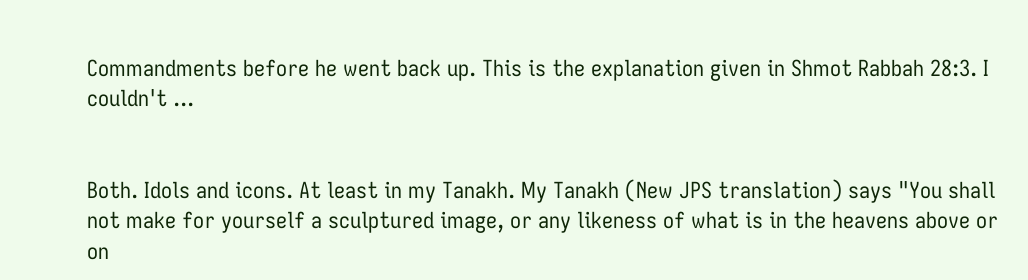Commandments before he went back up. This is the explanation given in Shmot Rabbah 28:3. I couldn't ...


Both. Idols and icons. At least in my Tanakh. My Tanakh (New JPS translation) says "You shall not make for yourself a sculptured image, or any likeness of what is in the heavens above or on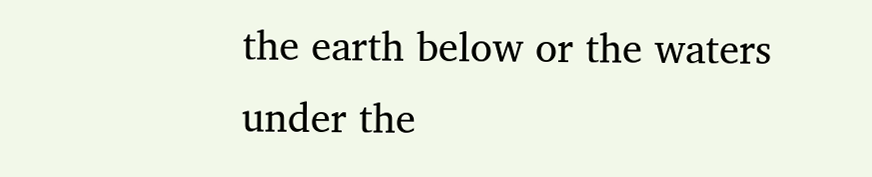the earth below or the waters under the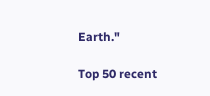Earth."

Top 50 recent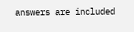answers are included